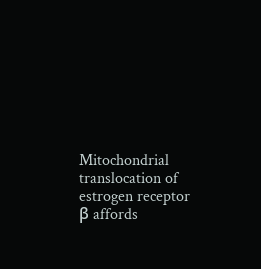Mitochondrial translocation of estrogen receptor β affords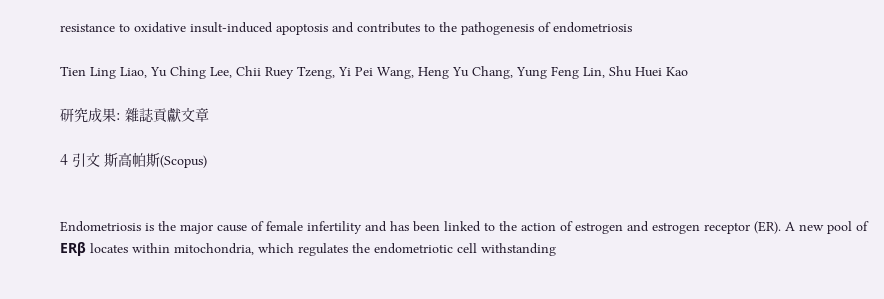resistance to oxidative insult-induced apoptosis and contributes to the pathogenesis of endometriosis

Tien Ling Liao, Yu Ching Lee, Chii Ruey Tzeng, Yi Pei Wang, Heng Yu Chang, Yung Feng Lin, Shu Huei Kao

研究成果: 雜誌貢獻文章

4 引文 斯高帕斯(Scopus)


Endometriosis is the major cause of female infertility and has been linked to the action of estrogen and estrogen receptor (ER). A new pool of ERβ locates within mitochondria, which regulates the endometriotic cell withstanding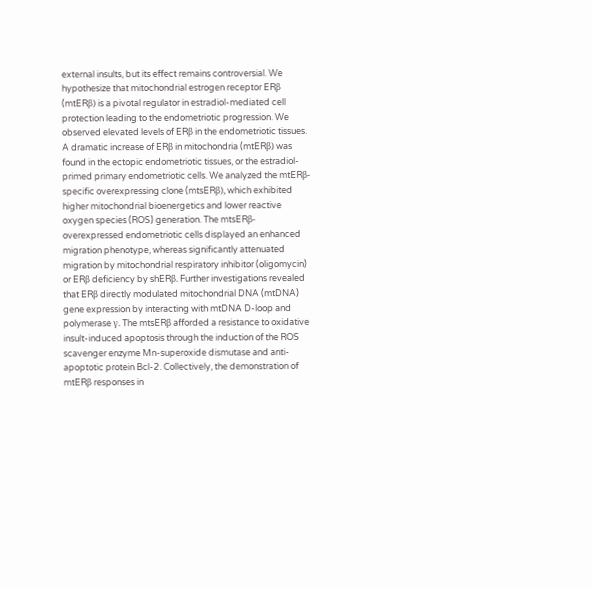external insults, but its effect remains controversial. We hypothesize that mitochondrial estrogen receptor ERβ (mtERβ) is a pivotal regulator in estradiol-mediated cell protection leading to the endometriotic progression. We observed elevated levels of ERβ in the endometriotic tissues. A dramatic increase of ERβ in mitochondria (mtERβ) was found in the ectopic endometriotic tissues, or the estradiol-primed primary endometriotic cells. We analyzed the mtERβ-specific overexpressing clone (mtsERβ), which exhibited higher mitochondrial bioenergetics and lower reactive oxygen species (ROS) generation. The mtsERβ-overexpressed endometriotic cells displayed an enhanced migration phenotype, whereas significantly attenuated migration by mitochondrial respiratory inhibitor (oligomycin) or ERβ deficiency by shERβ. Further investigations revealed that ERβ directly modulated mitochondrial DNA (mtDNA) gene expression by interacting with mtDNA D-loop and polymerase γ. The mtsERβ afforded a resistance to oxidative insult-induced apoptosis through the induction of the ROS scavenger enzyme Mn-superoxide dismutase and anti-apoptotic protein Bcl-2. Collectively, the demonstration of mtERβ responses in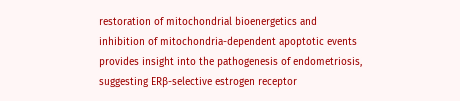restoration of mitochondrial bioenergetics and inhibition of mitochondria-dependent apoptotic events provides insight into the pathogenesis of endometriosis, suggesting ERβ-selective estrogen receptor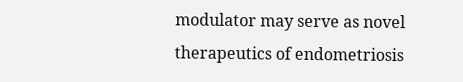modulator may serve as novel therapeutics of endometriosis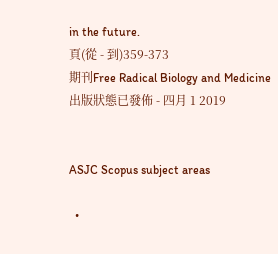in the future.
頁(從 - 到)359-373
期刊Free Radical Biology and Medicine
出版狀態已發佈 - 四月 1 2019


ASJC Scopus subject areas

  •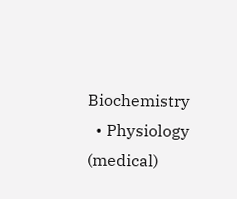Biochemistry
  • Physiology (medical)